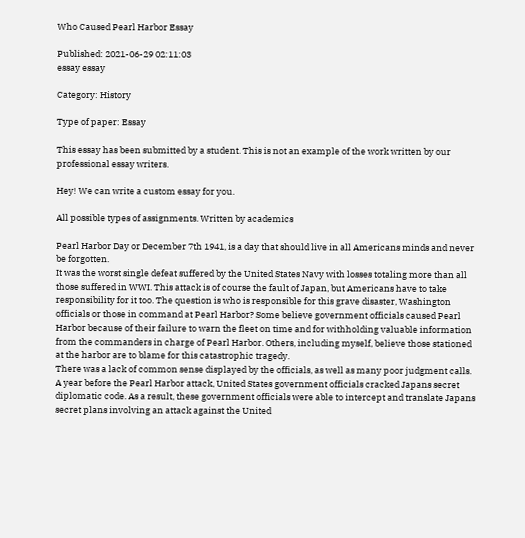Who Caused Pearl Harbor Essay

Published: 2021-06-29 02:11:03
essay essay

Category: History

Type of paper: Essay

This essay has been submitted by a student. This is not an example of the work written by our professional essay writers.

Hey! We can write a custom essay for you.

All possible types of assignments. Written by academics

Pearl Harbor Day or December 7th 1941, is a day that should live in all Americans minds and never be forgotten.
It was the worst single defeat suffered by the United States Navy with losses totaling more than all those suffered in WWI. This attack is of course the fault of Japan, but Americans have to take responsibility for it too. The question is who is responsible for this grave disaster, Washington officials or those in command at Pearl Harbor? Some believe government officials caused Pearl Harbor because of their failure to warn the fleet on time and for withholding valuable information from the commanders in charge of Pearl Harbor. Others, including myself, believe those stationed at the harbor are to blame for this catastrophic tragedy.
There was a lack of common sense displayed by the officials, as well as many poor judgment calls. A year before the Pearl Harbor attack, United States government officials cracked Japans secret diplomatic code. As a result, these government officials were able to intercept and translate Japans secret plans involving an attack against the United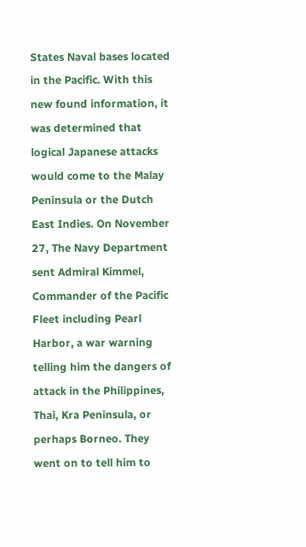States Naval bases located in the Pacific. With this new found information, it was determined that logical Japanese attacks would come to the Malay Peninsula or the Dutch East Indies. On November 27, The Navy Department sent Admiral Kimmel, Commander of the Pacific Fleet including Pearl Harbor, a war warning telling him the dangers of attack in the Philippines, Thai, Kra Peninsula, or perhaps Borneo. They went on to tell him to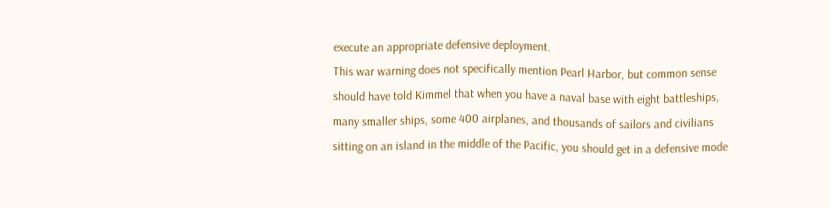execute an appropriate defensive deployment.
This war warning does not specifically mention Pearl Harbor, but common sense should have told Kimmel that when you have a naval base with eight battleships, many smaller ships, some 400 airplanes, and thousands of sailors and civilians sitting on an island in the middle of the Pacific, you should get in a defensive mode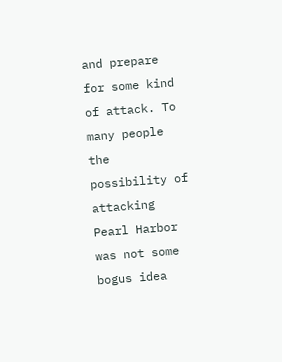and prepare for some kind of attack. To many people the possibility of attacking Pearl Harbor was not some bogus idea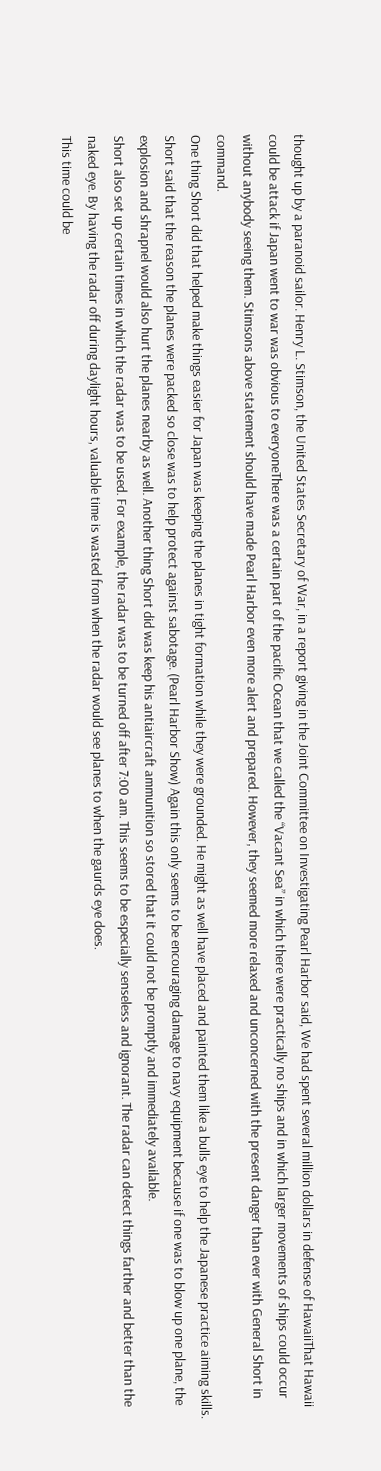thought up by a paranoid sailor. Henry L. Stimson, the United States Secretary of War, in a report giving in the Joint Committee on Investigating Pearl Harbor said, We had spent several million dollars in defense of HawaiiThat Hawaii could be attack if Japan went to war was obvious to everyoneThere was a certain part of the pacific Ocean that we called the “Vacant Sea” in which there were practically no ships and in which larger movements of ships could occur without anybody seeing them. Stimsons above statement should have made Pearl Harbor even more alert and prepared. However, they seemed more relaxed and unconcerned with the present danger than ever with General Short in command.
One thing Short did that helped make things easier for Japan was keeping the planes in tight formation while they were grounded. He might as well have placed and painted them like a bulls eye to help the Japanese practice aiming skills. Short said that the reason the planes were packed so close was to help protect against sabotage. (Pearl Harbor Show) Again this only seems to be encouraging damage to navy equipment because if one was to blow up one plane, the explosion and shrapnel would also hurt the planes nearby as well. Another thing Short did was keep his antiaircraft ammunition so stored that it could not be promptly and immediately available.
Short also set up certain times in which the radar was to be used. For example, the radar was to be turned off after 7:00 am. This seems to be especially senseless and ignorant. The radar can detect things farther and better than the naked eye. By having the radar off during daylight hours, valuable time is wasted from when the radar would see planes to when the gaurds eye does.
This time could be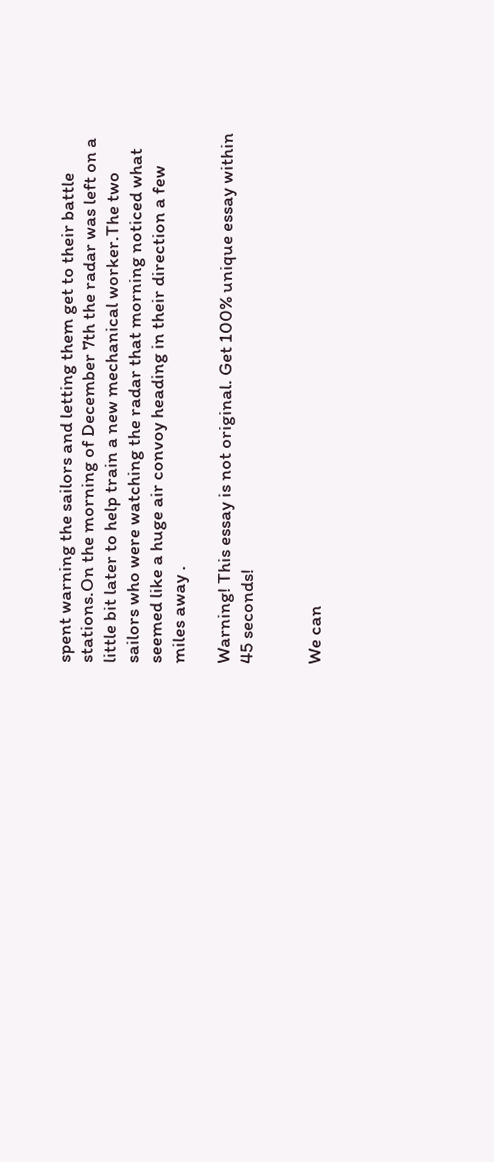spent warning the sailors and letting them get to their battle stations.On the morning of December 7th the radar was left on a little bit later to help train a new mechanical worker.The two sailors who were watching the radar that morning noticed what seemed like a huge air convoy heading in their direction a few miles away .

Warning! This essay is not original. Get 100% unique essay within 45 seconds!


We can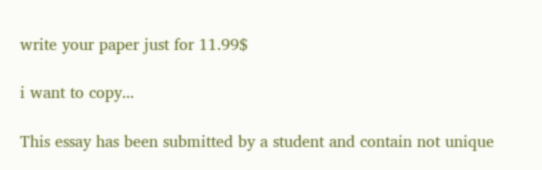write your paper just for 11.99$

i want to copy...

This essay has been submitted by a student and contain not unique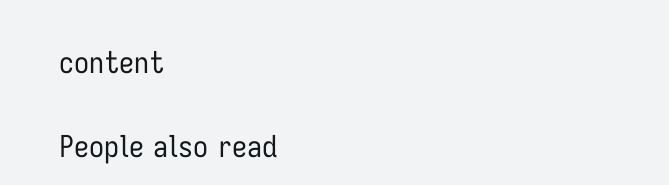content

People also read